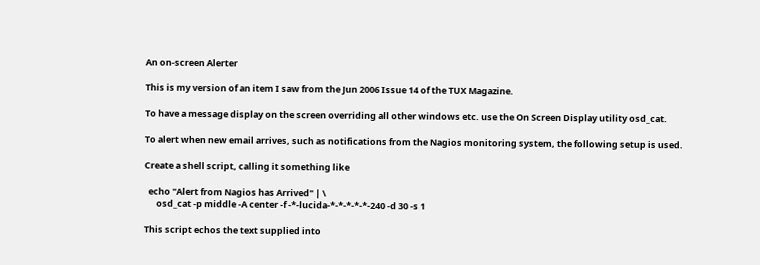An on-screen Alerter

This is my version of an item I saw from the Jun 2006 Issue 14 of the TUX Magazine.

To have a message display on the screen overriding all other windows etc. use the On Screen Display utility osd_cat.

To alert when new email arrives, such as notifications from the Nagios monitoring system, the following setup is used.

Create a shell script, calling it something like

  echo "Alert from Nagios has Arrived" | \
      osd_cat -p middle -A center -f -*-lucida-*-*-*-*-*-240 -d 30 -s 1

This script echos the text supplied into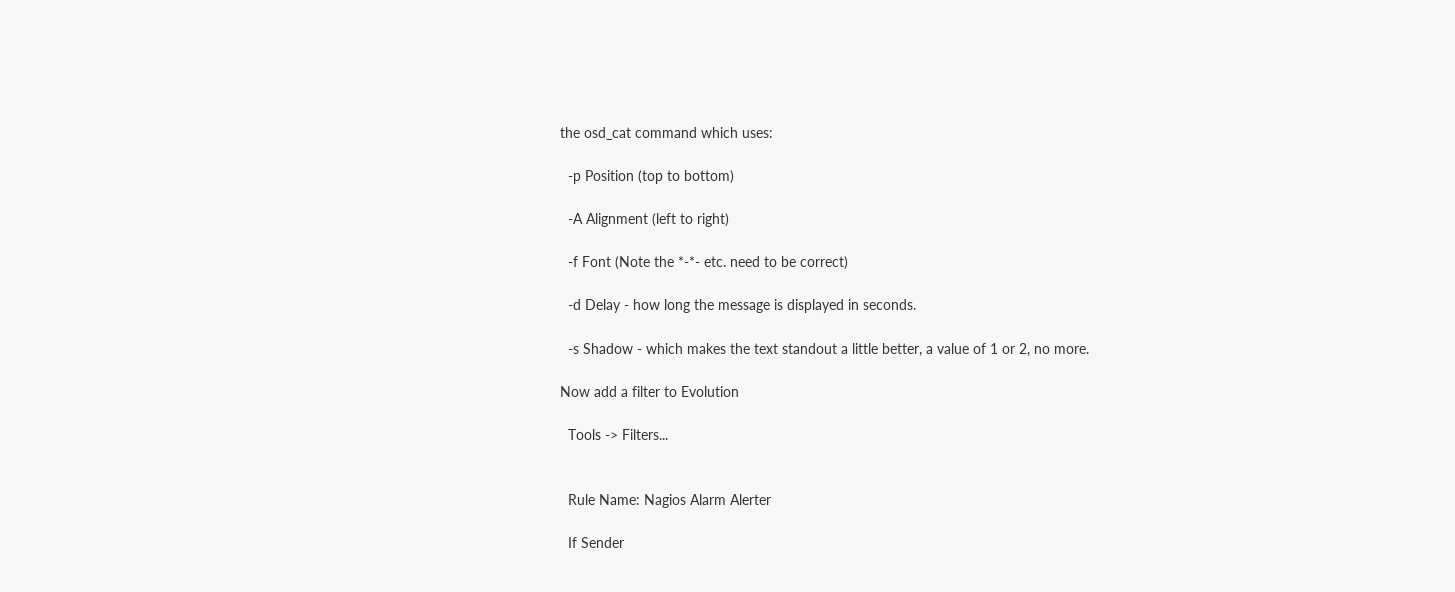the osd_cat command which uses:

  -p Position (top to bottom)

  -A Alignment (left to right)

  -f Font (Note the *-*- etc. need to be correct)

  -d Delay - how long the message is displayed in seconds.

  -s Shadow - which makes the text standout a little better, a value of 1 or 2, no more.

Now add a filter to Evolution

  Tools -> Filters...


  Rule Name: Nagios Alarm Alerter

  If Sender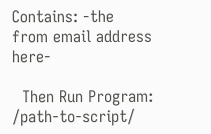Contains: -the from email address here-

  Then Run Program: /path-to-script/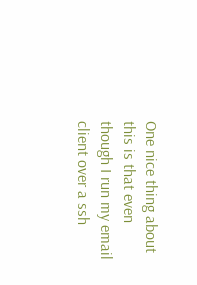One nice thing about this is that even though I run my email client over a ssh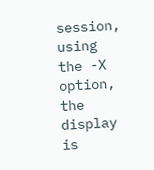session, using the -X option, the display is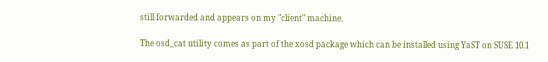still forwarded and appears on my "client" machine.

The osd_cat utility comes as part of the xosd package which can be installed using YaST on SUSE 10.1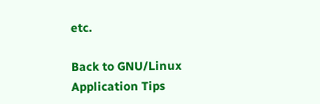etc.

Back to GNU/Linux Application Tips